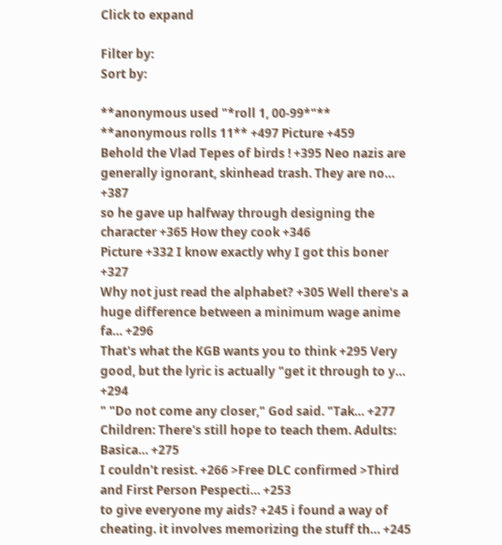Click to expand

Filter by:
Sort by:

**anonymous used "*roll 1, 00-99*"** **anonymous rolls 11** +497 Picture +459
Behold the Vlad Tepes of birds ! +395 Neo nazis are generally ignorant, skinhead trash. They are no… +387
so he gave up halfway through designing the character +365 How they cook +346
Picture +332 I know exactly why I got this boner +327
Why not just read the alphabet? +305 Well there's a huge difference between a minimum wage anime fa… +296
That's what the KGB wants you to think +295 Very good, but the lyric is actually "get it through to y… +294
" "Do not come any closer," God said. "Tak… +277 Children: There's still hope to teach them. Adults: Basica… +275
I couldn't resist. +266 >Free DLC confirmed >Third and First Person Pespecti… +253
to give everyone my aids? +245 i found a way of cheating. it involves memorizing the stuff th… +245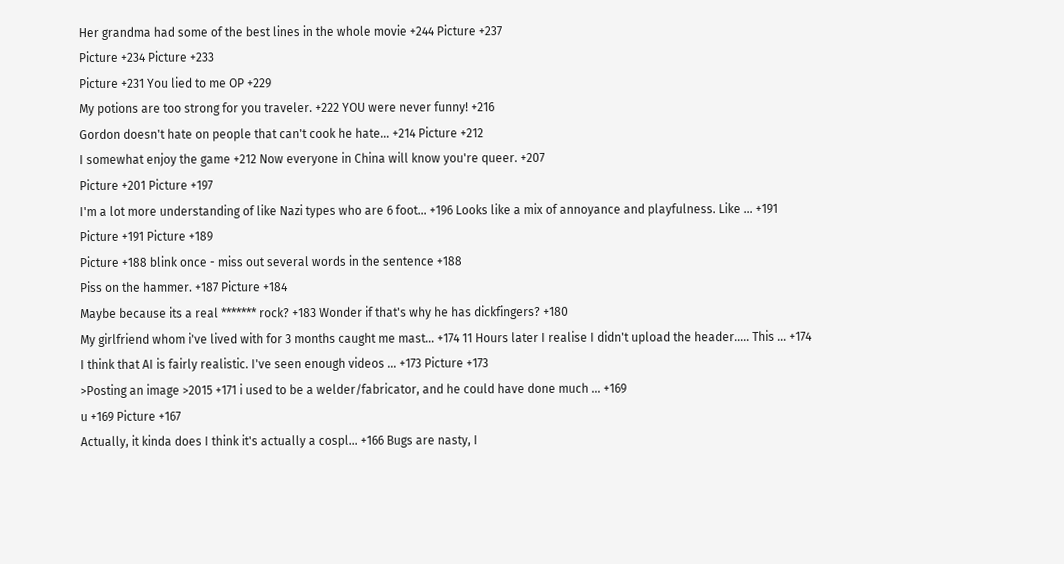Her grandma had some of the best lines in the whole movie +244 Picture +237
Picture +234 Picture +233
Picture +231 You lied to me OP +229
My potions are too strong for you traveler. +222 YOU were never funny! +216
Gordon doesn't hate on people that can't cook he hate… +214 Picture +212
I somewhat enjoy the game +212 Now everyone in China will know you're queer. +207
Picture +201 Picture +197
I'm a lot more understanding of like Nazi types who are 6 foot… +196 Looks like a mix of annoyance and playfulness. Like … +191
Picture +191 Picture +189
Picture +188 blink once - miss out several words in the sentence +188
Piss on the hammer. +187 Picture +184
Maybe because its a real ******* rock? +183 Wonder if that's why he has dickfingers? +180
My girlfriend whom i've lived with for 3 months caught me mast… +174 11 Hours later I realise I didn't upload the header..... This … +174
I think that AI is fairly realistic. I've seen enough videos … +173 Picture +173
>Posting an image >2015 +171 i used to be a welder/fabricator, and he could have done much … +169
u +169 Picture +167
Actually, it kinda does I think it's actually a cospl… +166 Bugs are nasty, I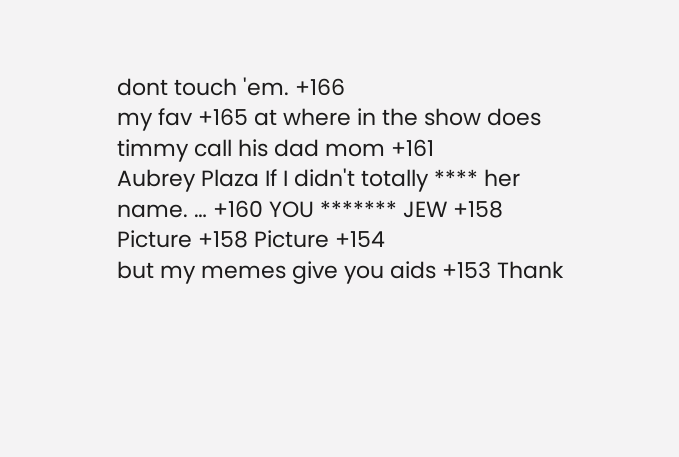dont touch 'em. +166
my fav +165 at where in the show does timmy call his dad mom +161
Aubrey Plaza If I didn't totally **** her name. … +160 YOU ******* JEW +158
Picture +158 Picture +154
but my memes give you aids +153 Thank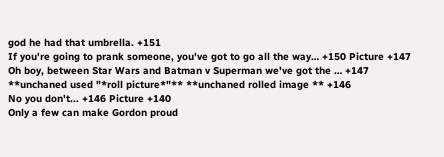god he had that umbrella. +151
If you're going to prank someone, you've got to go all the way… +150 Picture +147
Oh boy, between Star Wars and Batman v Superman we've got the … +147 **unchaned used "*roll picture*"** **unchaned rolled image ** +146
No you don't... +146 Picture +140
Only a few can make Gordon proud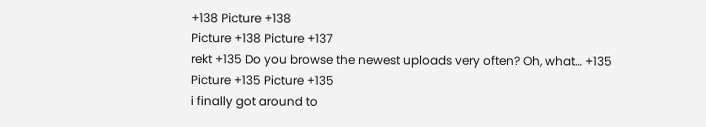+138 Picture +138
Picture +138 Picture +137
rekt +135 Do you browse the newest uploads very often? Oh, what… +135
Picture +135 Picture +135
i finally got around to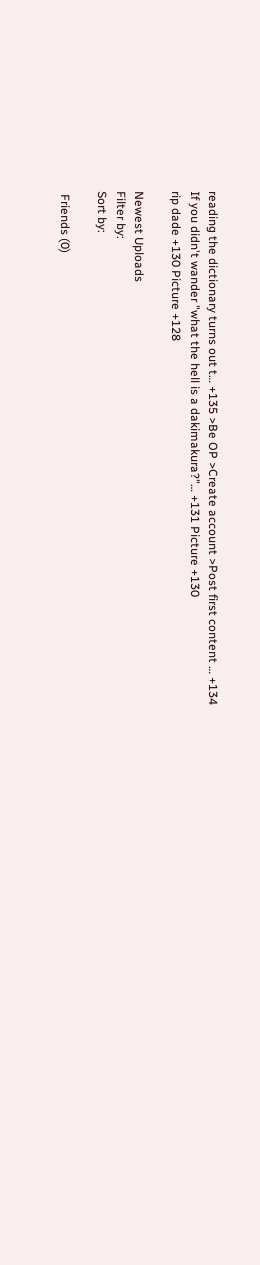reading the dictionary turns out t… +135 >Be OP >Create account >Post first content … +134
If you didn't wander "what the hell is a dakimakura?"… +131 Picture +130
rip dade +130 Picture +128

Newest Uploads
Filter by:
Sort by:

 Friends (0)